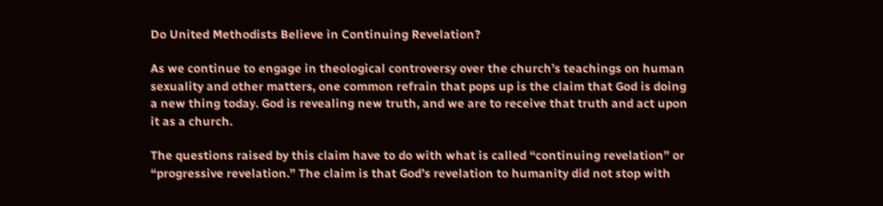Do United Methodists Believe in Continuing Revelation?

As we continue to engage in theological controversy over the church’s teachings on human sexuality and other matters, one common refrain that pops up is the claim that God is doing a new thing today. God is revealing new truth, and we are to receive that truth and act upon it as a church.

The questions raised by this claim have to do with what is called “continuing revelation” or “progressive revelation.” The claim is that God’s revelation to humanity did not stop with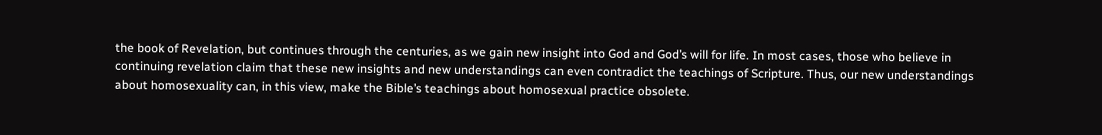the book of Revelation, but continues through the centuries, as we gain new insight into God and God’s will for life. In most cases, those who believe in continuing revelation claim that these new insights and new understandings can even contradict the teachings of Scripture. Thus, our new understandings about homosexuality can, in this view, make the Bible’s teachings about homosexual practice obsolete.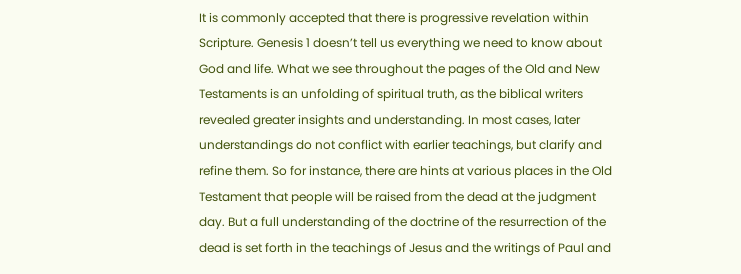It is commonly accepted that there is progressive revelation within Scripture. Genesis 1 doesn’t tell us everything we need to know about God and life. What we see throughout the pages of the Old and New Testaments is an unfolding of spiritual truth, as the biblical writers revealed greater insights and understanding. In most cases, later understandings do not conflict with earlier teachings, but clarify and refine them. So for instance, there are hints at various places in the Old Testament that people will be raised from the dead at the judgment day. But a full understanding of the doctrine of the resurrection of the dead is set forth in the teachings of Jesus and the writings of Paul and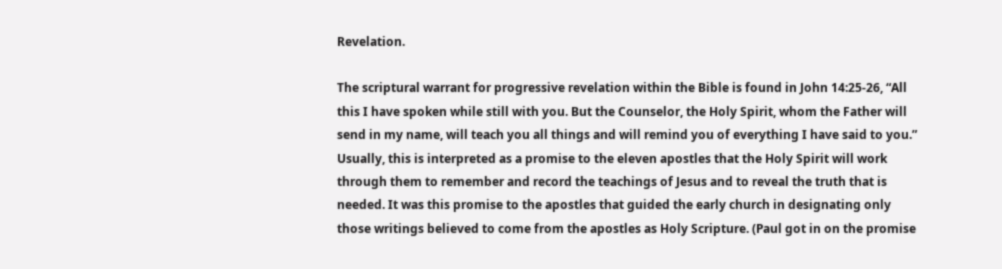Revelation.

The scriptural warrant for progressive revelation within the Bible is found in John 14:25-26, “All this I have spoken while still with you. But the Counselor, the Holy Spirit, whom the Father will send in my name, will teach you all things and will remind you of everything I have said to you.” Usually, this is interpreted as a promise to the eleven apostles that the Holy Spirit will work through them to remember and record the teachings of Jesus and to reveal the truth that is needed. It was this promise to the apostles that guided the early church in designating only those writings believed to come from the apostles as Holy Scripture. (Paul got in on the promise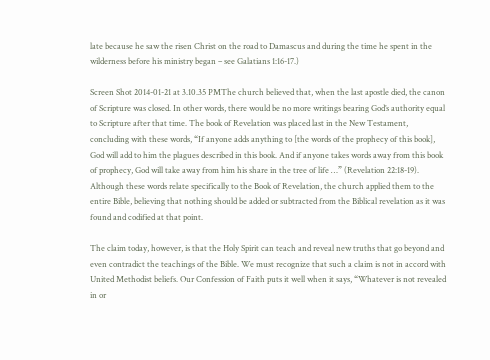late because he saw the risen Christ on the road to Damascus and during the time he spent in the wilderness before his ministry began – see Galatians 1:16-17.)

Screen Shot 2014-01-21 at 3.10.35 PMThe church believed that, when the last apostle died, the canon of Scripture was closed. In other words, there would be no more writings bearing God’s authority equal to Scripture after that time. The book of Revelation was placed last in the New Testament, concluding with these words, “If anyone adds anything to [the words of the prophecy of this book], God will add to him the plagues described in this book. And if anyone takes words away from this book of prophecy, God will take away from him his share in the tree of life …” (Revelation 22:18-19). Although these words relate specifically to the Book of Revelation, the church applied them to the entire Bible, believing that nothing should be added or subtracted from the Biblical revelation as it was found and codified at that point.

The claim today, however, is that the Holy Spirit can teach and reveal new truths that go beyond and even contradict the teachings of the Bible. We must recognize that such a claim is not in accord with United Methodist beliefs. Our Confession of Faith puts it well when it says, “Whatever is not revealed in or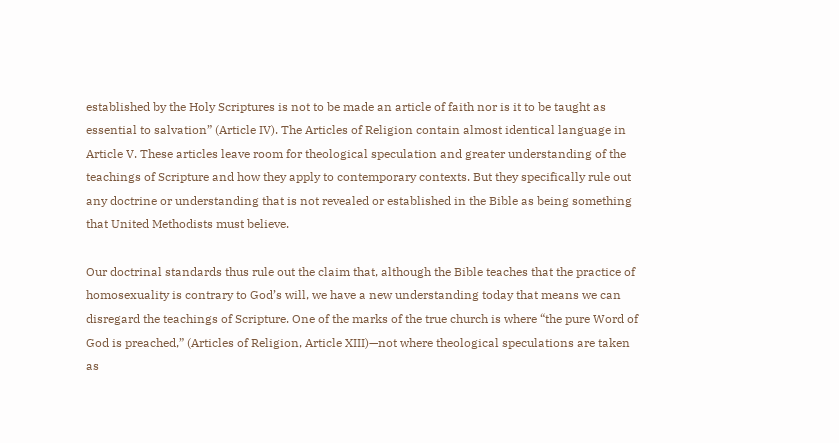established by the Holy Scriptures is not to be made an article of faith nor is it to be taught as essential to salvation” (Article IV). The Articles of Religion contain almost identical language in Article V. These articles leave room for theological speculation and greater understanding of the teachings of Scripture and how they apply to contemporary contexts. But they specifically rule out any doctrine or understanding that is not revealed or established in the Bible as being something that United Methodists must believe.

Our doctrinal standards thus rule out the claim that, although the Bible teaches that the practice of homosexuality is contrary to God’s will, we have a new understanding today that means we can disregard the teachings of Scripture. One of the marks of the true church is where “the pure Word of God is preached,” (Articles of Religion, Article XIII)—not where theological speculations are taken as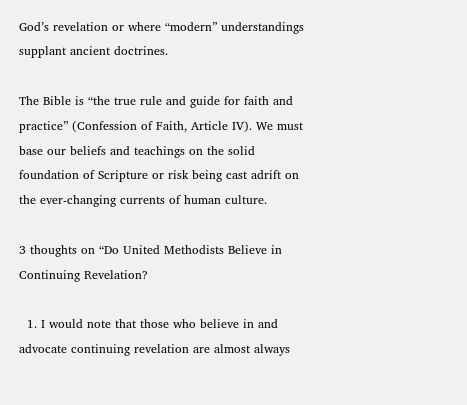God’s revelation or where “modern” understandings supplant ancient doctrines.

The Bible is “the true rule and guide for faith and practice” (Confession of Faith, Article IV). We must base our beliefs and teachings on the solid foundation of Scripture or risk being cast adrift on the ever-changing currents of human culture.

3 thoughts on “Do United Methodists Believe in Continuing Revelation?

  1. I would note that those who believe in and advocate continuing revelation are almost always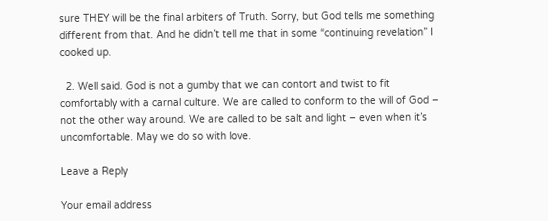sure THEY will be the final arbiters of Truth. Sorry, but God tells me something different from that. And he didn’t tell me that in some “continuing revelation” I cooked up.

  2. Well said. God is not a gumby that we can contort and twist to fit comfortably with a carnal culture. We are called to conform to the will of God – not the other way around. We are called to be salt and light – even when it’s uncomfortable. May we do so with love.

Leave a Reply

Your email address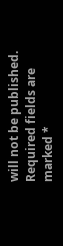will not be published. Required fields are marked *